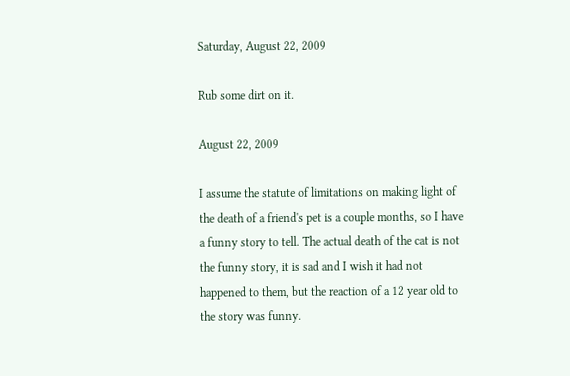Saturday, August 22, 2009

Rub some dirt on it.

August 22, 2009

I assume the statute of limitations on making light of the death of a friend's pet is a couple months, so I have a funny story to tell. The actual death of the cat is not the funny story, it is sad and I wish it had not happened to them, but the reaction of a 12 year old to the story was funny.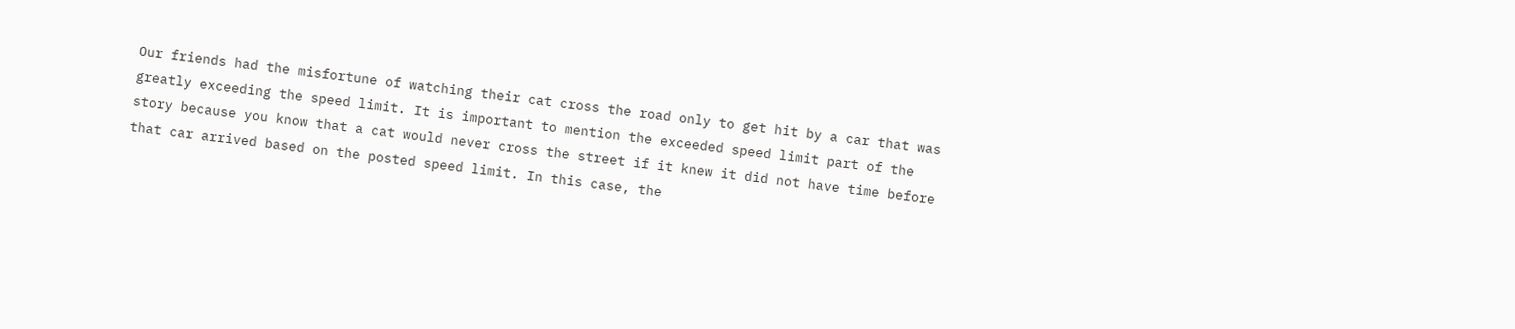Our friends had the misfortune of watching their cat cross the road only to get hit by a car that was greatly exceeding the speed limit. It is important to mention the exceeded speed limit part of the story because you know that a cat would never cross the street if it knew it did not have time before that car arrived based on the posted speed limit. In this case, the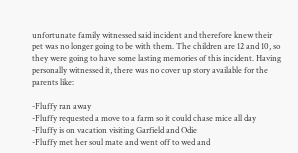unfortunate family witnessed said incident and therefore knew their pet was no longer going to be with them. The children are 12 and 10, so they were going to have some lasting memories of this incident. Having personally witnessed it, there was no cover up story available for the parents like:

-Fluffy ran away
-Fluffy requested a move to a farm so it could chase mice all day
-Fluffy is on vacation visiting Garfield and Odie
-Fluffy met her soul mate and went off to wed and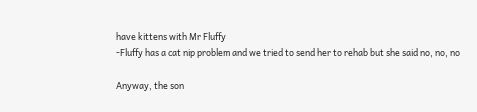have kittens with Mr Fluffy
-Fluffy has a cat nip problem and we tried to send her to rehab but she said no, no, no

Anyway, the son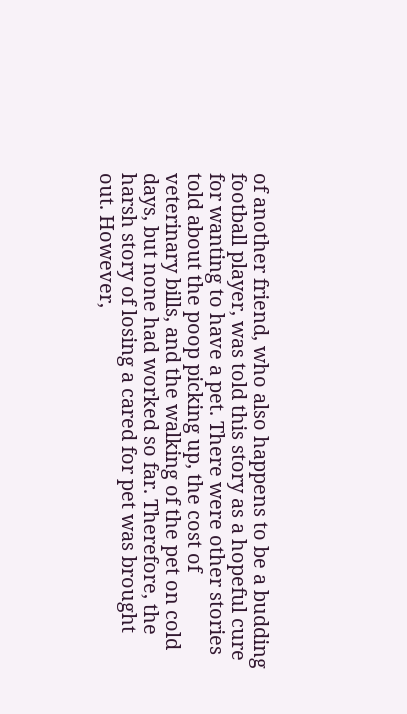of another friend, who also happens to be a budding football player, was told this story as a hopeful cure for wanting to have a pet. There were other stories told about the poop picking up, the cost of veterinary bills, and the walking of the pet on cold days, but none had worked so far. Therefore, the harsh story of losing a cared for pet was brought out. However,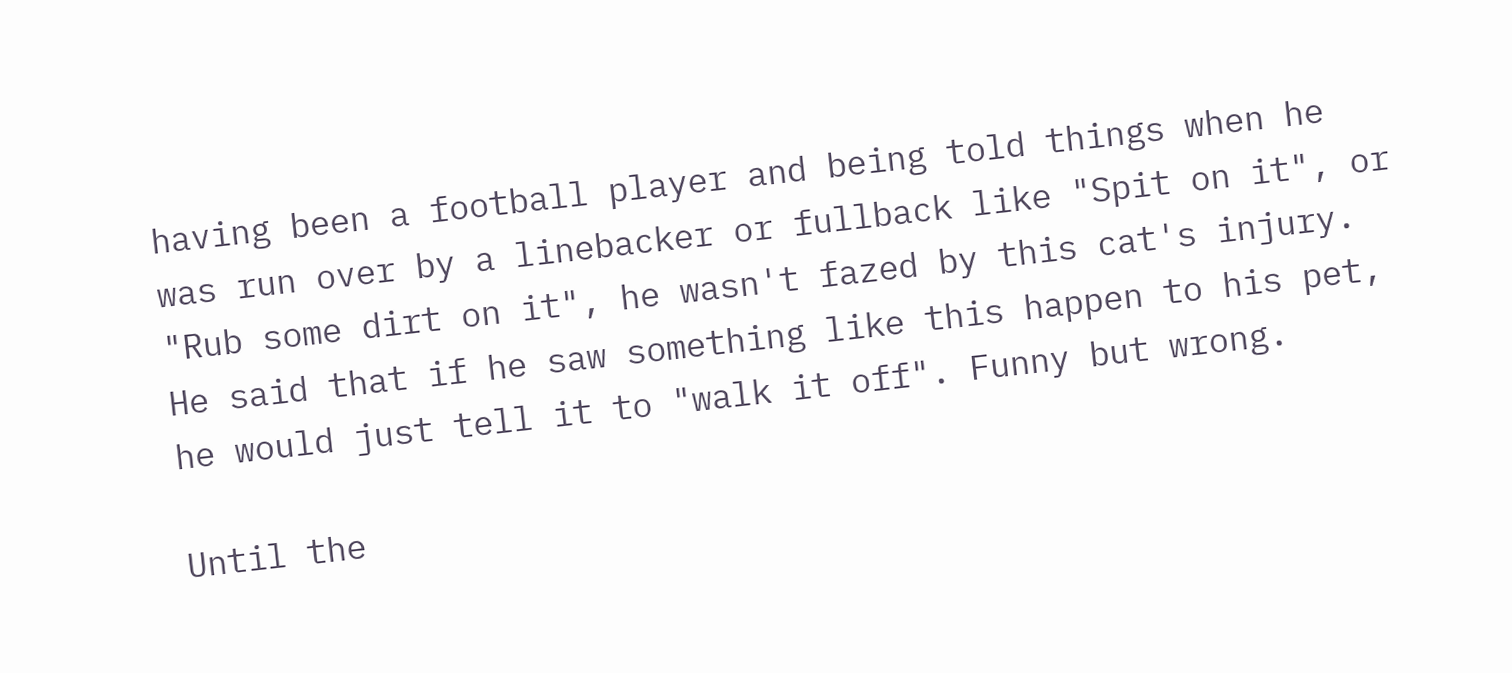having been a football player and being told things when he was run over by a linebacker or fullback like "Spit on it", or "Rub some dirt on it", he wasn't fazed by this cat's injury. He said that if he saw something like this happen to his pet, he would just tell it to "walk it off". Funny but wrong.

Until the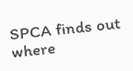SPCA finds out where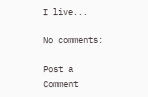I live...

No comments:

Post a Comment